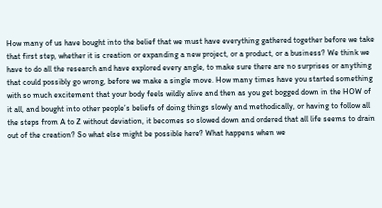How many of us have bought into the belief that we must have everything gathered together before we take that first step, whether it is creation or expanding a new project, or a product, or a business? We think we have to do all the research and have explored every angle, to make sure there are no surprises or anything that could possibly go wrong, before we make a single move. How many times have you started something with so much excitement that your body feels wildly alive and then as you get bogged down in the HOW of it all, and bought into other people’s beliefs of doing things slowly and methodically, or having to follow all the steps from A to Z without deviation, it becomes so slowed down and ordered that all life seems to drain out of the creation? So what else might be possible here? What happens when we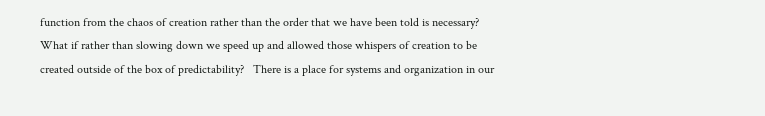function from the chaos of creation rather than the order that we have been told is necessary? What if rather than slowing down we speed up and allowed those whispers of creation to be created outside of the box of predictability?   There is a place for systems and organization in our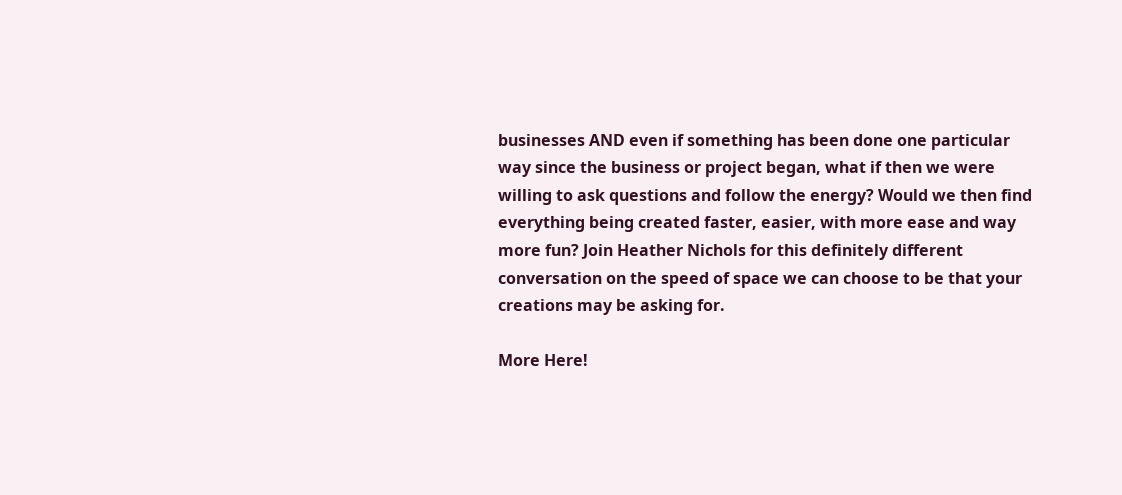businesses AND even if something has been done one particular way since the business or project began, what if then we were willing to ask questions and follow the energy? Would we then find everything being created faster, easier, with more ease and way more fun? Join Heather Nichols for this definitely different conversation on the speed of space we can choose to be that your creations may be asking for.

More Here!